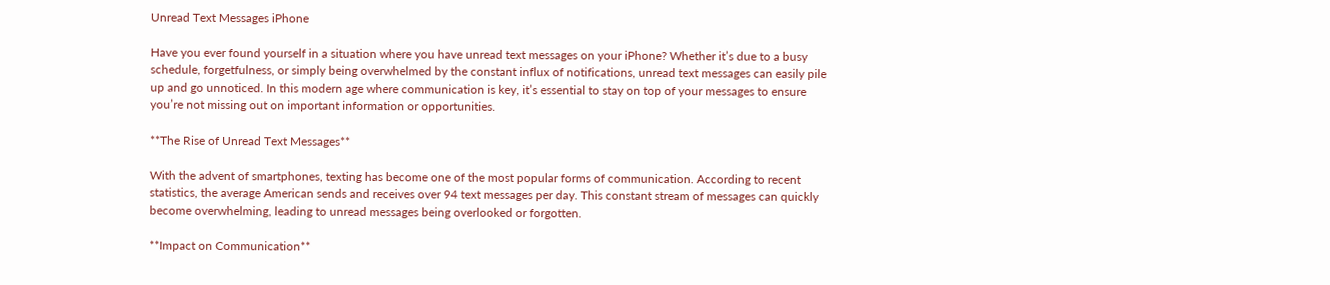Unread Text Messages iPhone

Have you ever found yourself in a situation where you have unread text messages on your iPhone? Whether it’s due to a busy schedule, forgetfulness, or simply being overwhelmed by the constant influx of notifications, unread text messages can easily pile up and go unnoticed. In this modern age where communication is key, it’s essential to stay on top of your messages to ensure you’re not missing out on important information or opportunities.

**The Rise of Unread Text Messages**

With the advent of smartphones, texting has become one of the most popular forms of communication. According to recent statistics, the average American sends and receives over 94 text messages per day. This constant stream of messages can quickly become overwhelming, leading to unread messages being overlooked or forgotten.

**Impact on Communication**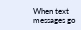When text messages go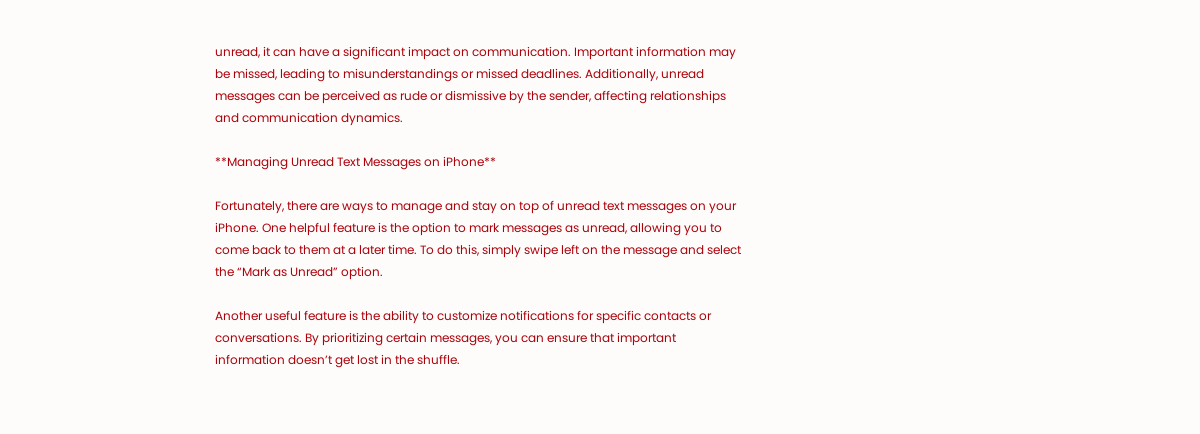unread, it can have a significant impact on communication. Important information may be missed, leading to misunderstandings or missed deadlines. Additionally, unread messages can be perceived as rude or dismissive by the sender, affecting relationships and communication dynamics.

**Managing Unread Text Messages on iPhone**

Fortunately, there are ways to manage and stay on top of unread text messages on your iPhone. One helpful feature is the option to mark messages as unread, allowing you to come back to them at a later time. To do this, simply swipe left on the message and select the “Mark as Unread” option.

Another useful feature is the ability to customize notifications for specific contacts or conversations. By prioritizing certain messages, you can ensure that important information doesn’t get lost in the shuffle.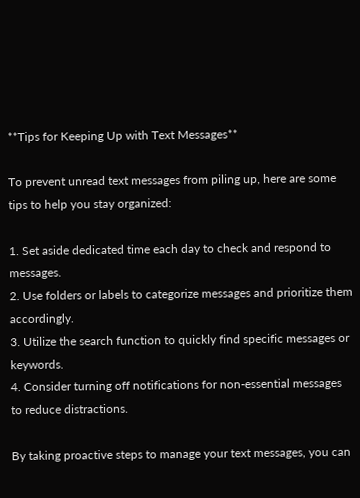**Tips for Keeping Up with Text Messages**

To prevent unread text messages from piling up, here are some tips to help you stay organized:

1. Set aside dedicated time each day to check and respond to messages.
2. Use folders or labels to categorize messages and prioritize them accordingly.
3. Utilize the search function to quickly find specific messages or keywords.
4. Consider turning off notifications for non-essential messages to reduce distractions.

By taking proactive steps to manage your text messages, you can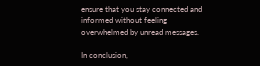ensure that you stay connected and informed without feeling overwhelmed by unread messages.

In conclusion,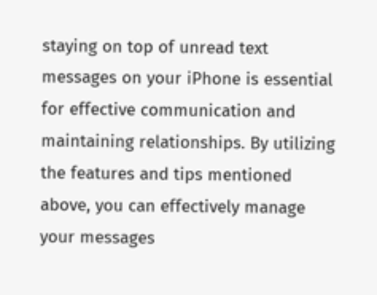staying on top of unread text messages on your iPhone is essential for effective communication and maintaining relationships. By utilizing the features and tips mentioned above, you can effectively manage your messages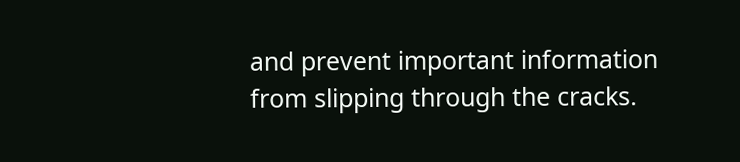and prevent important information from slipping through the cracks.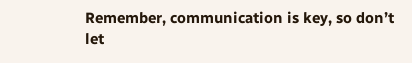Remember, communication is key, so don’t let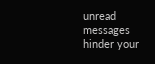unread messages hinder your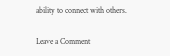ability to connect with others.

Leave a Comment